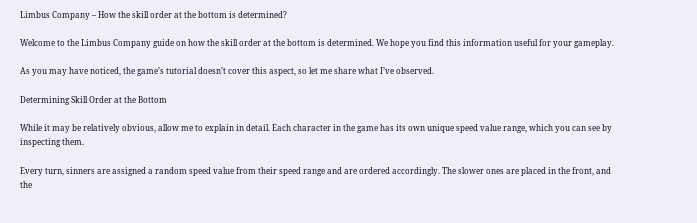Limbus Company – How the skill order at the bottom is determined?

Welcome to the Limbus Company guide on how the skill order at the bottom is determined. We hope you find this information useful for your gameplay.

As you may have noticed, the game’s tutorial doesn’t cover this aspect, so let me share what I’ve observed.

Determining Skill Order at the Bottom

While it may be relatively obvious, allow me to explain in detail. Each character in the game has its own unique speed value range, which you can see by inspecting them.

Every turn, sinners are assigned a random speed value from their speed range and are ordered accordingly. The slower ones are placed in the front, and the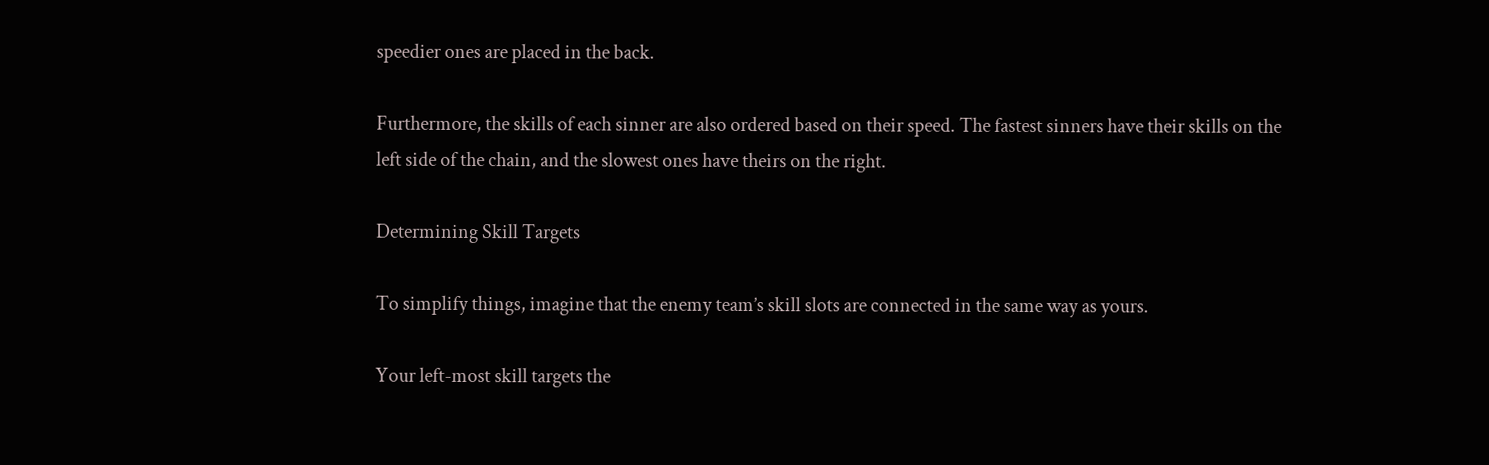speedier ones are placed in the back.

Furthermore, the skills of each sinner are also ordered based on their speed. The fastest sinners have their skills on the left side of the chain, and the slowest ones have theirs on the right.

Determining Skill Targets

To simplify things, imagine that the enemy team’s skill slots are connected in the same way as yours.

Your left-most skill targets the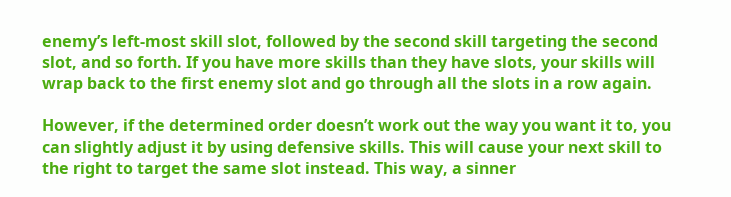enemy’s left-most skill slot, followed by the second skill targeting the second slot, and so forth. If you have more skills than they have slots, your skills will wrap back to the first enemy slot and go through all the slots in a row again.

However, if the determined order doesn’t work out the way you want it to, you can slightly adjust it by using defensive skills. This will cause your next skill to the right to target the same slot instead. This way, a sinner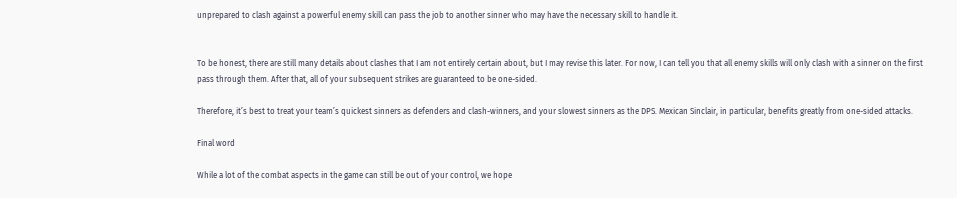unprepared to clash against a powerful enemy skill can pass the job to another sinner who may have the necessary skill to handle it.


To be honest, there are still many details about clashes that I am not entirely certain about, but I may revise this later. For now, I can tell you that all enemy skills will only clash with a sinner on the first pass through them. After that, all of your subsequent strikes are guaranteed to be one-sided.

Therefore, it’s best to treat your team’s quickest sinners as defenders and clash-winners, and your slowest sinners as the DPS. Mexican Sinclair, in particular, benefits greatly from one-sided attacks.

Final word

While a lot of the combat aspects in the game can still be out of your control, we hope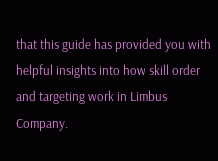that this guide has provided you with helpful insights into how skill order and targeting work in Limbus Company.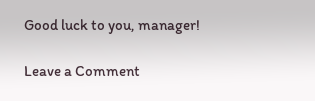Good luck to you, manager!

Leave a Comment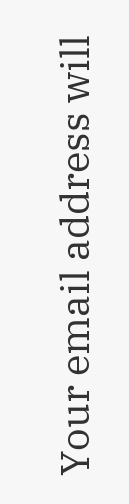Your email address will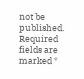not be published. Required fields are marked *